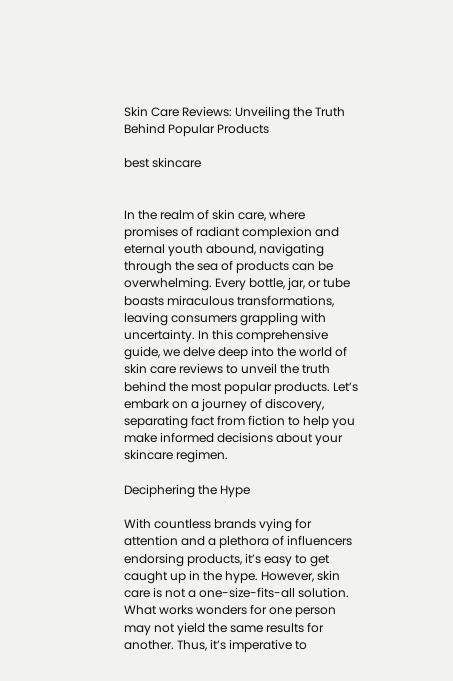Skin Care Reviews: Unveiling the Truth Behind Popular Products

best skincare


In the realm of skin care, where promises of radiant complexion and eternal youth abound, navigating through the sea of products can be overwhelming. Every bottle, jar, or tube boasts miraculous transformations, leaving consumers grappling with uncertainty. In this comprehensive guide, we delve deep into the world of skin care reviews to unveil the truth behind the most popular products. Let’s embark on a journey of discovery, separating fact from fiction to help you make informed decisions about your skincare regimen.

Deciphering the Hype

With countless brands vying for attention and a plethora of influencers endorsing products, it’s easy to get caught up in the hype. However, skin care is not a one-size-fits-all solution. What works wonders for one person may not yield the same results for another. Thus, it’s imperative to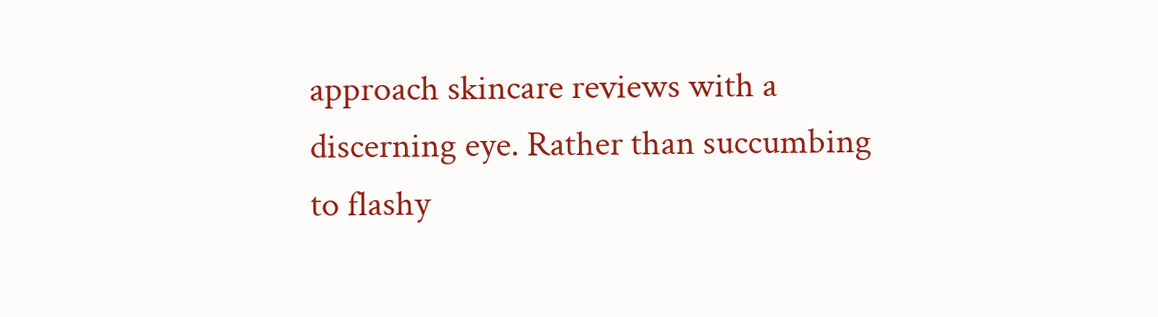approach skincare reviews with a discerning eye. Rather than succumbing to flashy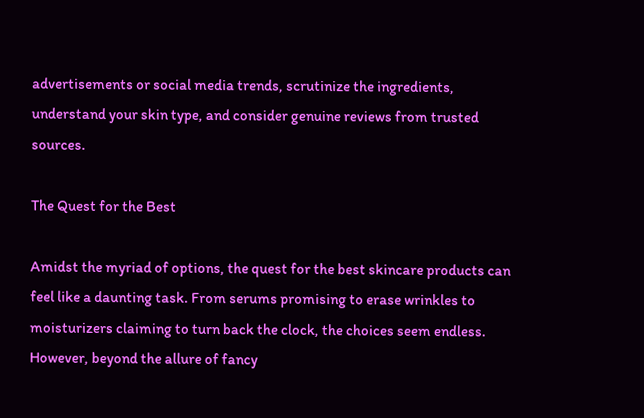advertisements or social media trends, scrutinize the ingredients, understand your skin type, and consider genuine reviews from trusted sources.

The Quest for the Best

Amidst the myriad of options, the quest for the best skincare products can feel like a daunting task. From serums promising to erase wrinkles to moisturizers claiming to turn back the clock, the choices seem endless. However, beyond the allure of fancy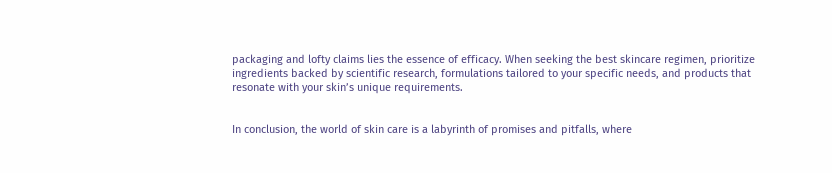packaging and lofty claims lies the essence of efficacy. When seeking the best skincare regimen, prioritize ingredients backed by scientific research, formulations tailored to your specific needs, and products that resonate with your skin’s unique requirements.


In conclusion, the world of skin care is a labyrinth of promises and pitfalls, where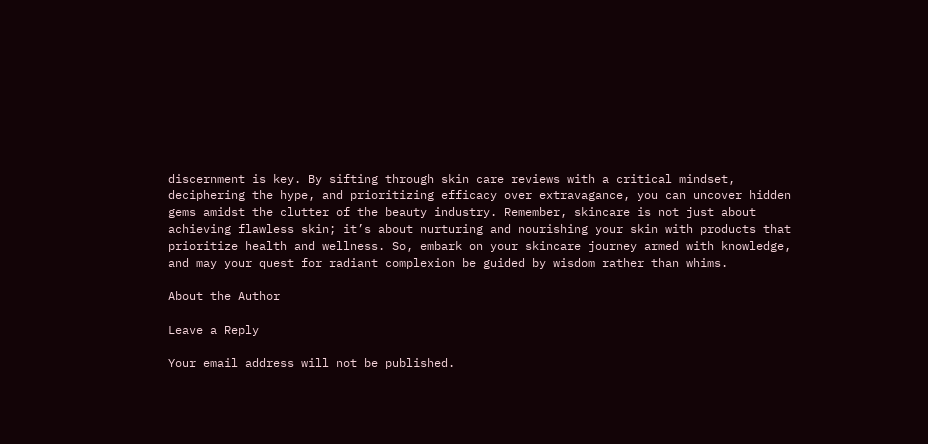discernment is key. By sifting through skin care reviews with a critical mindset, deciphering the hype, and prioritizing efficacy over extravagance, you can uncover hidden gems amidst the clutter of the beauty industry. Remember, skincare is not just about achieving flawless skin; it’s about nurturing and nourishing your skin with products that prioritize health and wellness. So, embark on your skincare journey armed with knowledge, and may your quest for radiant complexion be guided by wisdom rather than whims.

About the Author

Leave a Reply

Your email address will not be published.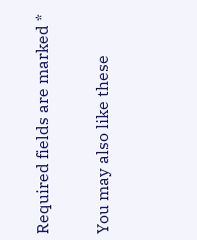Required fields are marked *

You may also like these